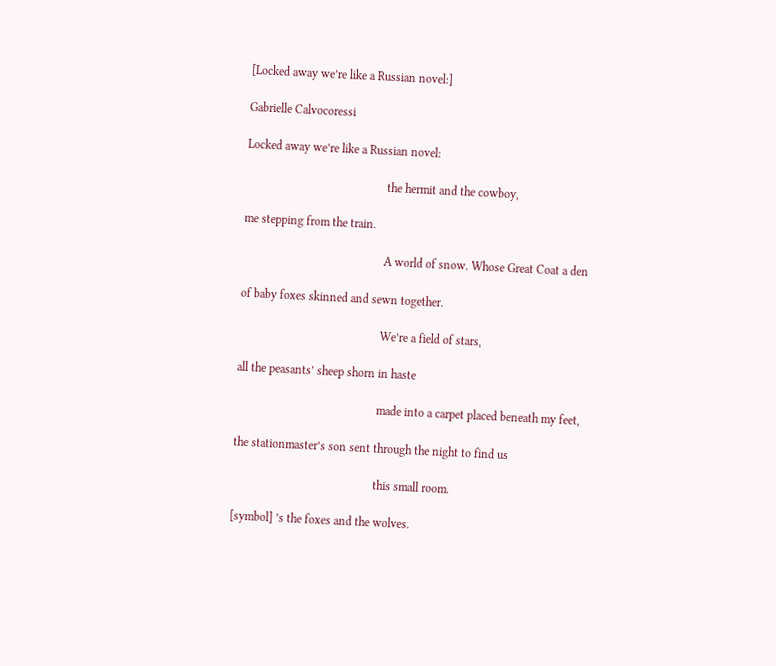[Locked away we’re like a Russian novel:]

Gabrielle Calvocoressi

Locked away we’re like a Russian novel:

                                               the hermit and the cowboy,

me stepping from the train.

                                               A world of snow. Whose Great Coat a den

of baby foxes skinned and sewn together.

                                               We’re a field of stars,

all the peasants’ sheep shorn in haste

                                               made into a carpet placed beneath my feet,

the stationmaster’s son sent through the night to find us

                                               this small room.

[symbol] ’s the foxes and the wolves.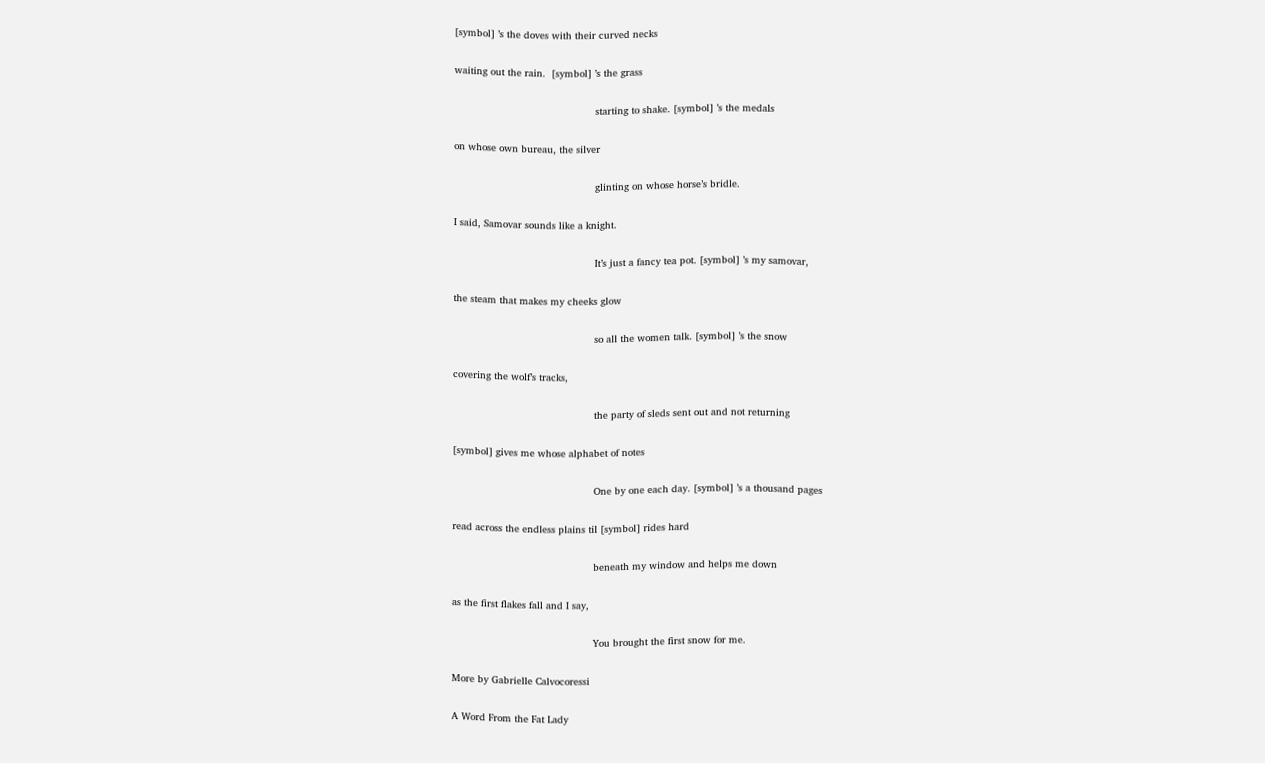[symbol] ’s the doves with their curved necks

waiting out the rain.  [symbol] ’s the grass

                                               starting to shake. [symbol] ’s the medals

on whose own bureau, the silver

                                               glinting on whose horse’s bridle.

I said, Samovar sounds like a knight.

                                               It’s just a fancy tea pot. [symbol] ’s my samovar,

the steam that makes my cheeks glow

                                               so all the women talk. [symbol] ’s the snow

covering the wolf’s tracks,

                                               the party of sleds sent out and not returning

[symbol] gives me whose alphabet of notes

                                               One by one each day. [symbol] ’s a thousand pages

read across the endless plains til [symbol] rides hard

                                               beneath my window and helps me down

as the first flakes fall and I say,

                                               You brought the first snow for me.

More by Gabrielle Calvocoressi

A Word From the Fat Lady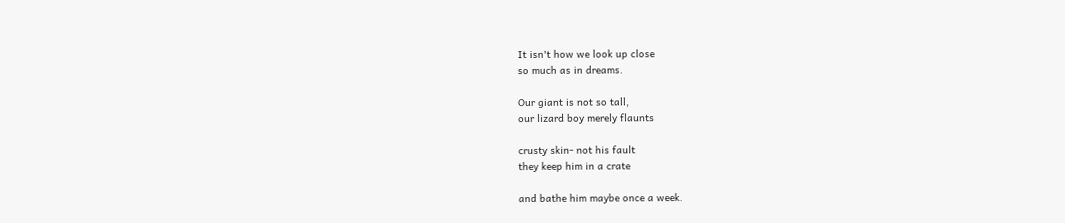It isn't how we look up close
so much as in dreams.

Our giant is not so tall,
our lizard boy merely flaunts

crusty skin- not his fault
they keep him in a crate

and bathe him maybe once a week.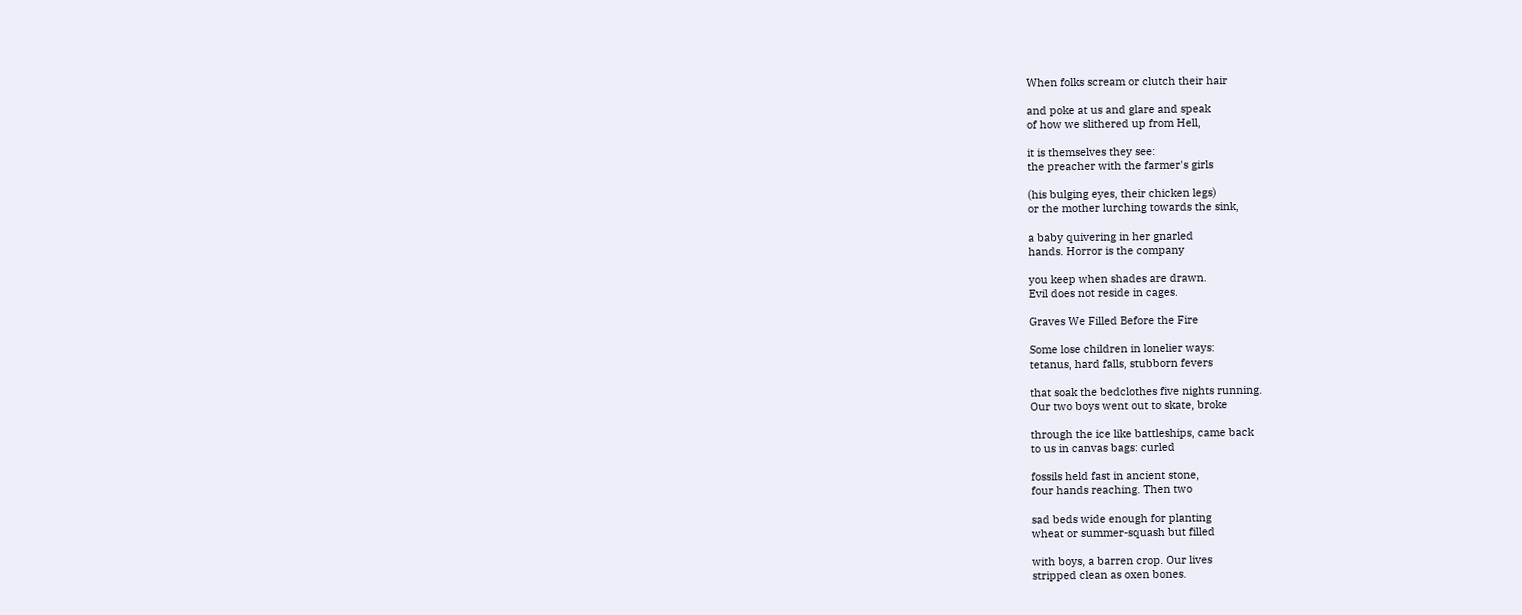When folks scream or clutch their hair

and poke at us and glare and speak
of how we slithered up from Hell,

it is themselves they see:
the preacher with the farmer's girls

(his bulging eyes, their chicken legs)
or the mother lurching towards the sink,

a baby quivering in her gnarled
hands. Horror is the company

you keep when shades are drawn.
Evil does not reside in cages.

Graves We Filled Before the Fire

Some lose children in lonelier ways:
tetanus, hard falls, stubborn fevers

that soak the bedclothes five nights running.
Our two boys went out to skate, broke

through the ice like battleships, came back
to us in canvas bags: curled

fossils held fast in ancient stone,
four hands reaching. Then two

sad beds wide enough for planting
wheat or summer-squash but filled

with boys, a barren crop. Our lives
stripped clean as oxen bones.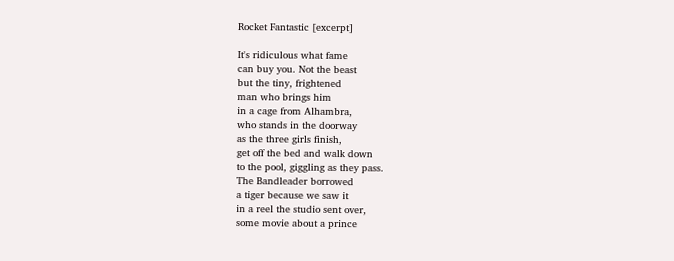Rocket Fantastic [excerpt]

It's ridiculous what fame
can buy you. Not the beast
but the tiny, frightened
man who brings him
in a cage from Alhambra,
who stands in the doorway
as the three girls finish,
get off the bed and walk down
to the pool, giggling as they pass.
The Bandleader borrowed
a tiger because we saw it
in a reel the studio sent over,
some movie about a prince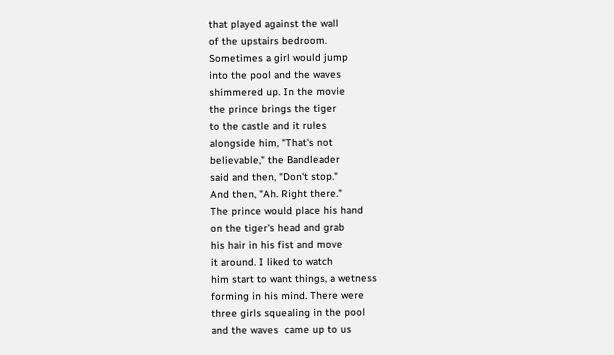that played against the wall
of the upstairs bedroom.
Sometimes a girl would jump
into the pool and the waves
shimmered up. In the movie
the prince brings the tiger
to the castle and it rules
alongside him, "That's not
believable," the Bandleader
said and then, "Don't stop."
And then, "Ah. Right there."
The prince would place his hand
on the tiger's head and grab
his hair in his fist and move
it around. I liked to watch
him start to want things, a wetness
forming in his mind. There were
three girls squealing in the pool
and the waves  came up to us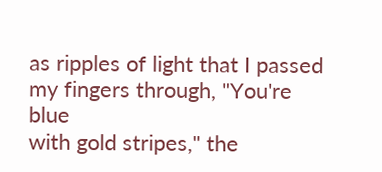as ripples of light that I passed
my fingers through, "You're blue
with gold stripes," the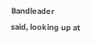Bandleader
said, looking up at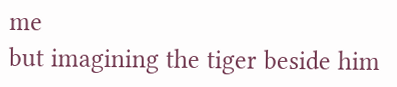me
but imagining the tiger beside him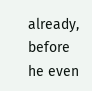already, before he even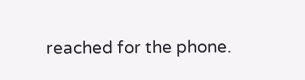reached for the phone.